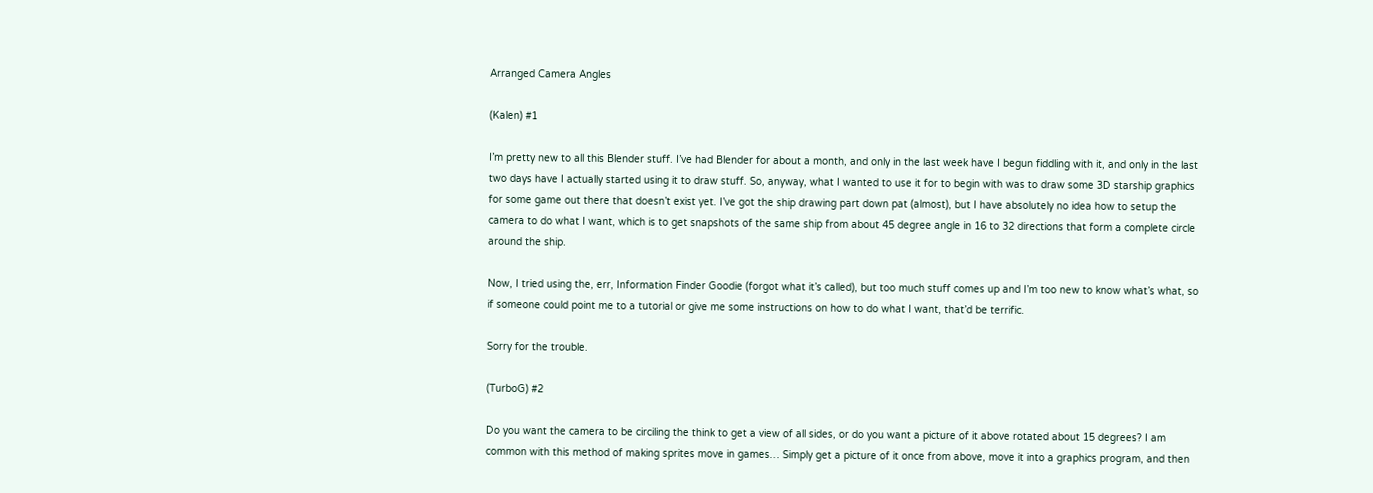Arranged Camera Angles

(Kalen) #1

I’m pretty new to all this Blender stuff. I’ve had Blender for about a month, and only in the last week have I begun fiddling with it, and only in the last two days have I actually started using it to draw stuff. So, anyway, what I wanted to use it for to begin with was to draw some 3D starship graphics for some game out there that doesn’t exist yet. I’ve got the ship drawing part down pat (almost), but I have absolutely no idea how to setup the camera to do what I want, which is to get snapshots of the same ship from about 45 degree angle in 16 to 32 directions that form a complete circle around the ship.

Now, I tried using the, err, Information Finder Goodie (forgot what it’s called), but too much stuff comes up and I’m too new to know what’s what, so if someone could point me to a tutorial or give me some instructions on how to do what I want, that’d be terrific.

Sorry for the trouble.

(TurboG) #2

Do you want the camera to be circiling the think to get a view of all sides, or do you want a picture of it above rotated about 15 degrees? I am common with this method of making sprites move in games… Simply get a picture of it once from above, move it into a graphics program, and then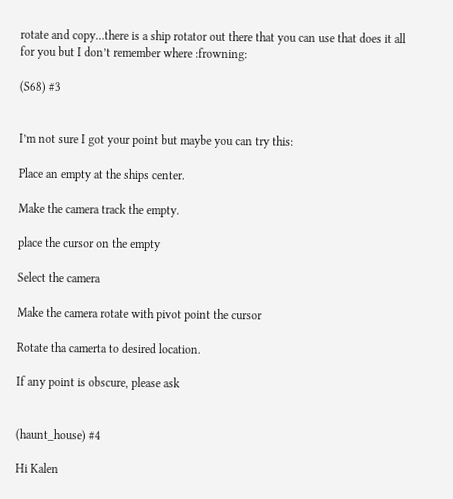rotate and copy…there is a ship rotator out there that you can use that does it all for you but I don’t remember where :frowning:

(S68) #3


I’m not sure I got your point but maybe you can try this:

Place an empty at the ships center.

Make the camera track the empty.

place the cursor on the empty

Select the camera

Make the camera rotate with pivot point the cursor

Rotate tha camerta to desired location.

If any point is obscure, please ask


(haunt_house) #4

Hi Kalen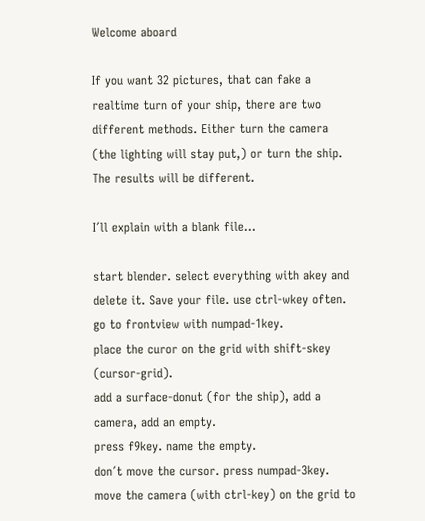Welcome aboard

If you want 32 pictures, that can fake a realtime turn of your ship, there are two different methods. Either turn the camera (the lighting will stay put,) or turn the ship. The results will be different.

I´ll explain with a blank file…

start blender. select everything with akey and delete it. Save your file. use ctrl-wkey often.
go to frontview with numpad-1key.
place the curor on the grid with shift-skey (cursor-grid).
add a surface-donut (for the ship), add a camera, add an empty.
press f9key. name the empty.
don´t move the cursor. press numpad-3key.
move the camera (with ctrl-key) on the grid to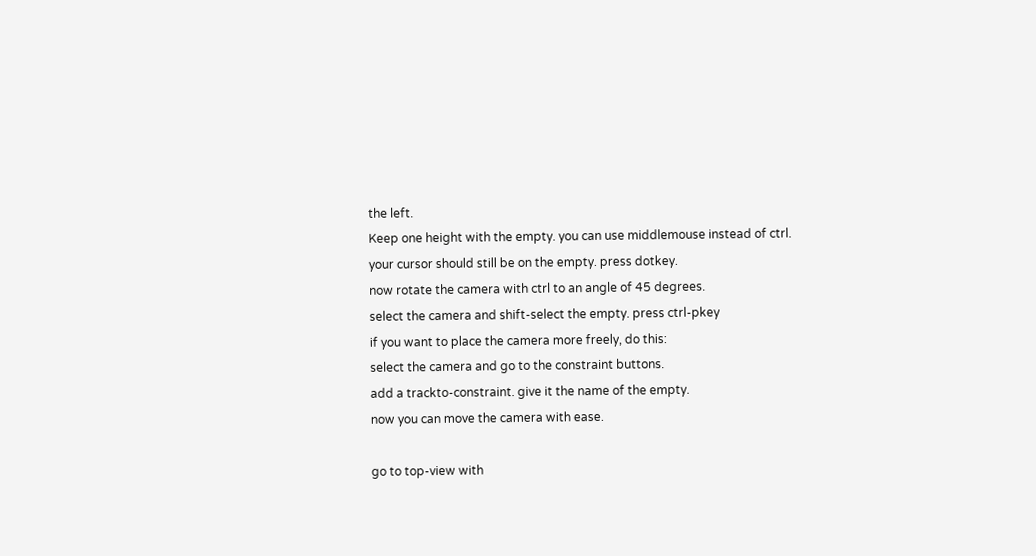the left.
Keep one height with the empty. you can use middlemouse instead of ctrl.
your cursor should still be on the empty. press dotkey.
now rotate the camera with ctrl to an angle of 45 degrees.
select the camera and shift-select the empty. press ctrl-pkey
if you want to place the camera more freely, do this:
select the camera and go to the constraint buttons.
add a trackto-constraint. give it the name of the empty.
now you can move the camera with ease.

go to top-view with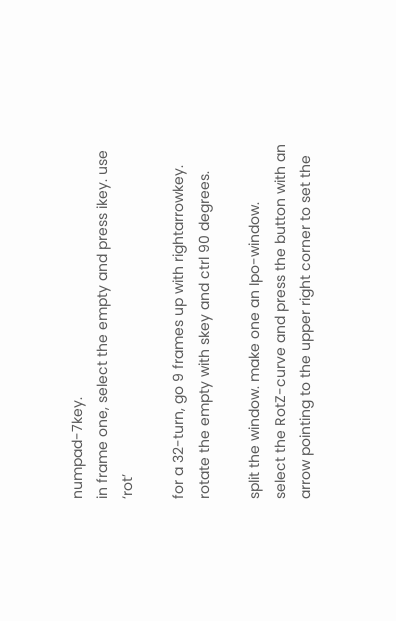numpad-7key.
in frame one, select the empty and press ikey. use ‘rot’

for a 32-turn, go 9 frames up with rightarrowkey.
rotate the empty with skey and ctrl 90 degrees.

split the window. make one an Ipo-window.
select the RotZ-curve and press the button with an arrow pointing to the upper right corner to set the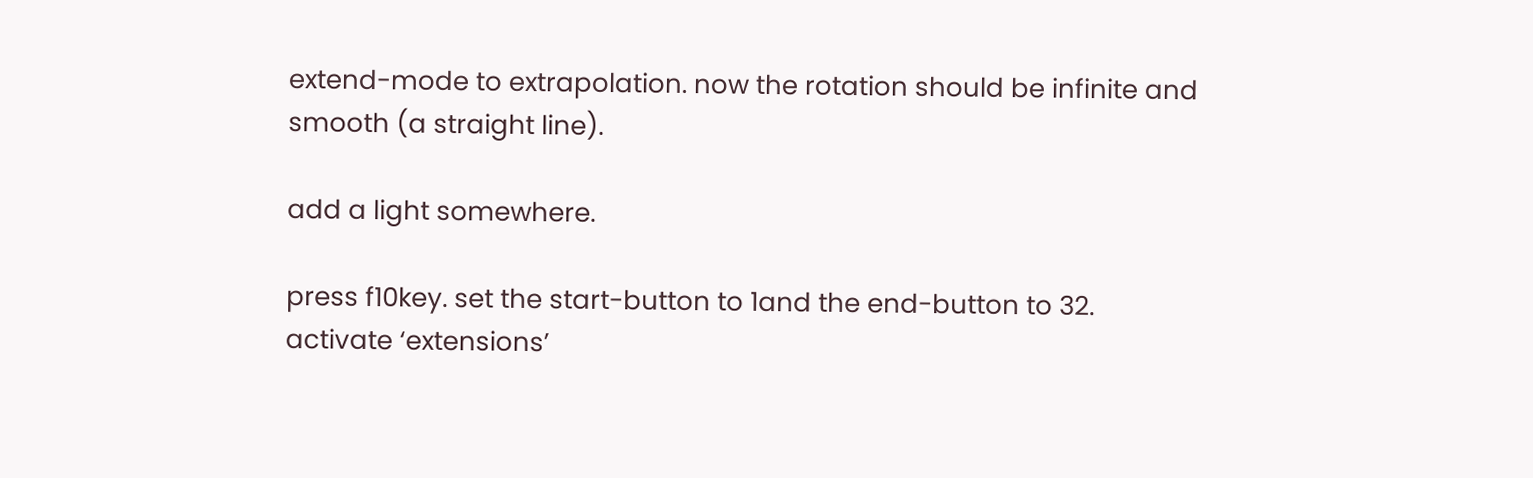extend-mode to extrapolation. now the rotation should be infinite and smooth (a straight line).

add a light somewhere.

press f10key. set the start-button to 1and the end-button to 32.
activate ‘extensions’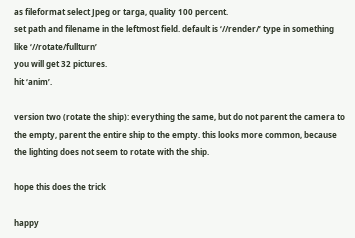as fileformat select Jpeg or targa, quality 100 percent.
set path and filename in the leftmost field. default is ‘//render/’ type in something like ‘//rotate/fullturn’
you will get 32 pictures.
hit ‘anim’.

version two (rotate the ship): everything the same, but do not parent the camera to the empty, parent the entire ship to the empty. this looks more common, because the lighting does not seem to rotate with the ship.

hope this does the trick

happy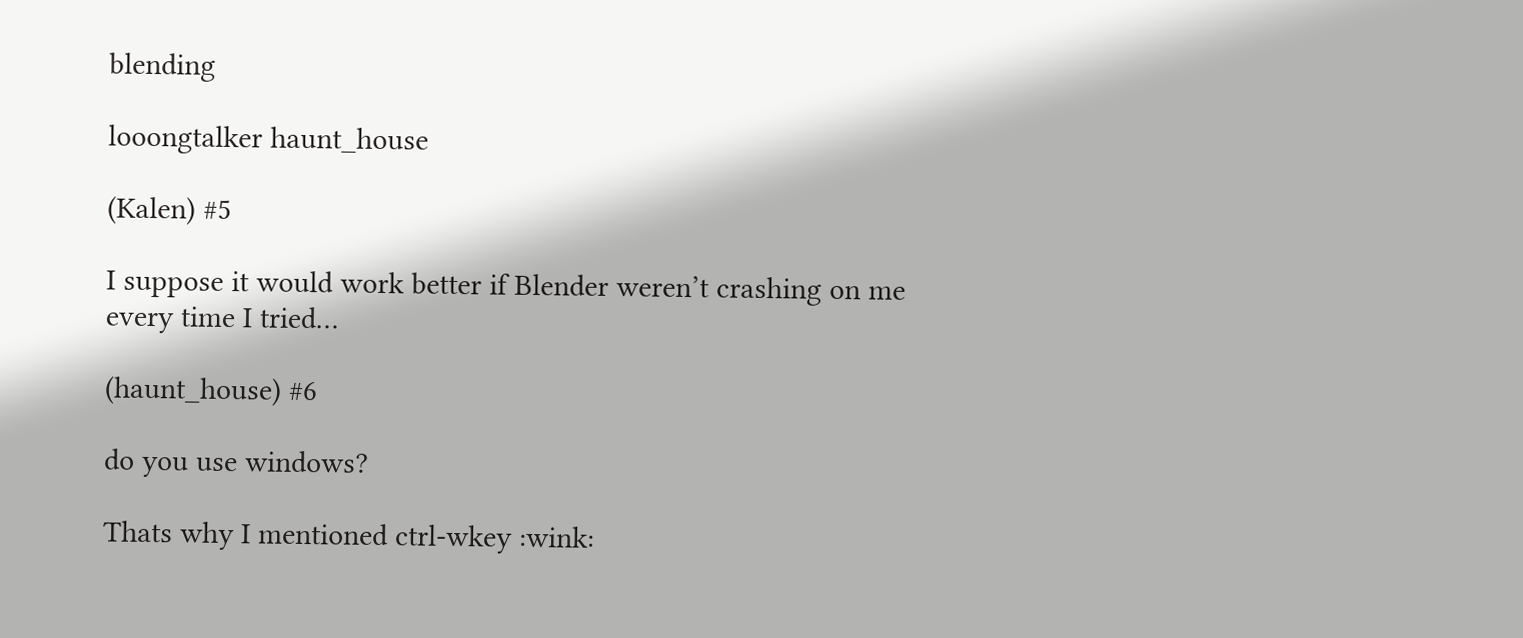blending

looongtalker haunt_house

(Kalen) #5

I suppose it would work better if Blender weren’t crashing on me every time I tried…

(haunt_house) #6

do you use windows?

Thats why I mentioned ctrl-wkey :wink: